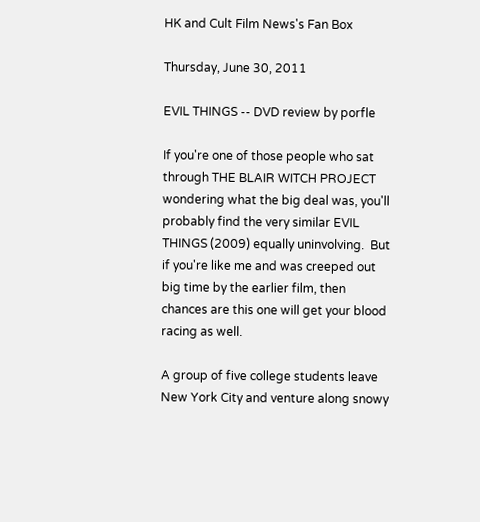HK and Cult Film News's Fan Box

Thursday, June 30, 2011

EVIL THINGS -- DVD review by porfle

If you're one of those people who sat through THE BLAIR WITCH PROJECT wondering what the big deal was, you'll probably find the very similar EVIL THINGS (2009) equally uninvolving.  But if you're like me and was creeped out big time by the earlier film, then chances are this one will get your blood racing as well.

A group of five college students leave New York City and venture along snowy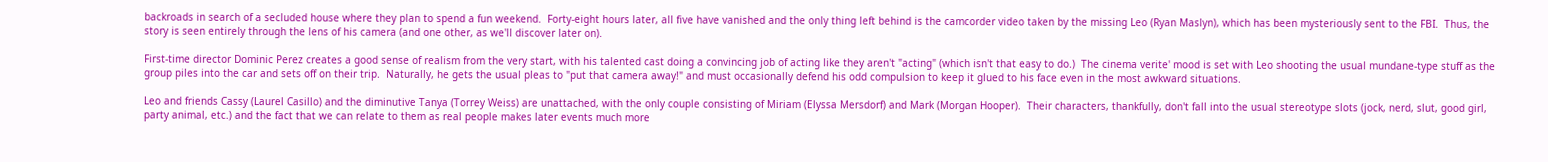backroads in search of a secluded house where they plan to spend a fun weekend.  Forty-eight hours later, all five have vanished and the only thing left behind is the camcorder video taken by the missing Leo (Ryan Maslyn), which has been mysteriously sent to the FBI.  Thus, the story is seen entirely through the lens of his camera (and one other, as we'll discover later on).

First-time director Dominic Perez creates a good sense of realism from the very start, with his talented cast doing a convincing job of acting like they aren't "acting" (which isn't that easy to do.)  The cinema verite' mood is set with Leo shooting the usual mundane-type stuff as the group piles into the car and sets off on their trip.  Naturally, he gets the usual pleas to "put that camera away!" and must occasionally defend his odd compulsion to keep it glued to his face even in the most awkward situations.

Leo and friends Cassy (Laurel Casillo) and the diminutive Tanya (Torrey Weiss) are unattached, with the only couple consisting of Miriam (Elyssa Mersdorf) and Mark (Morgan Hooper).  Their characters, thankfully, don't fall into the usual stereotype slots (jock, nerd, slut, good girl, party animal, etc.) and the fact that we can relate to them as real people makes later events much more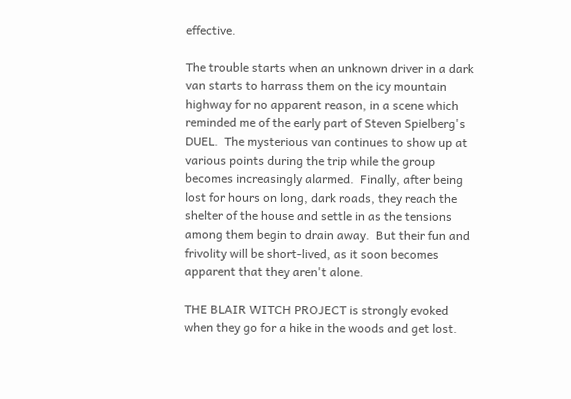effective.

The trouble starts when an unknown driver in a dark van starts to harrass them on the icy mountain highway for no apparent reason, in a scene which reminded me of the early part of Steven Spielberg's DUEL.  The mysterious van continues to show up at various points during the trip while the group becomes increasingly alarmed.  Finally, after being lost for hours on long, dark roads, they reach the shelter of the house and settle in as the tensions among them begin to drain away.  But their fun and frivolity will be short-lived, as it soon becomes apparent that they aren't alone.

THE BLAIR WITCH PROJECT is strongly evoked when they go for a hike in the woods and get lost.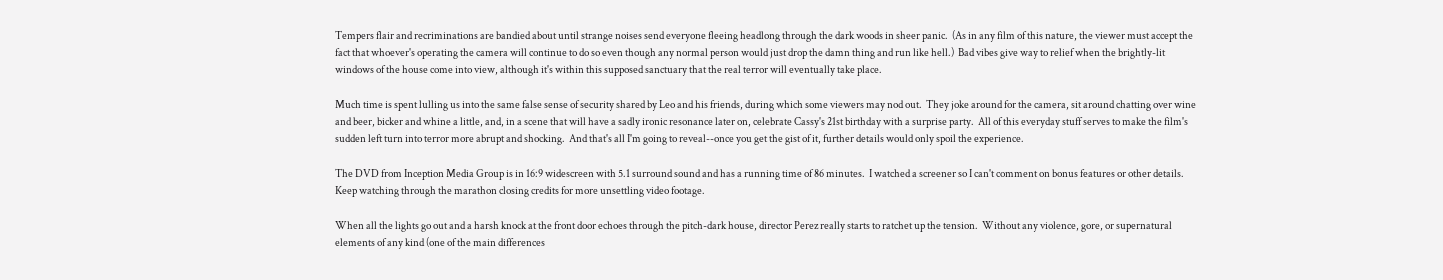Tempers flair and recriminations are bandied about until strange noises send everyone fleeing headlong through the dark woods in sheer panic.  (As in any film of this nature, the viewer must accept the fact that whoever's operating the camera will continue to do so even though any normal person would just drop the damn thing and run like hell.)  Bad vibes give way to relief when the brightly-lit windows of the house come into view, although it's within this supposed sanctuary that the real terror will eventually take place.

Much time is spent lulling us into the same false sense of security shared by Leo and his friends, during which some viewers may nod out.  They joke around for the camera, sit around chatting over wine and beer, bicker and whine a little, and, in a scene that will have a sadly ironic resonance later on, celebrate Cassy's 21st birthday with a surprise party.  All of this everyday stuff serves to make the film's sudden left turn into terror more abrupt and shocking.  And that's all I'm going to reveal--once you get the gist of it, further details would only spoil the experience.

The DVD from Inception Media Group is in 16:9 widescreen with 5.1 surround sound and has a running time of 86 minutes.  I watched a screener so I can't comment on bonus features or other details.  Keep watching through the marathon closing credits for more unsettling video footage.

When all the lights go out and a harsh knock at the front door echoes through the pitch-dark house, director Perez really starts to ratchet up the tension.  Without any violence, gore, or supernatural elements of any kind (one of the main differences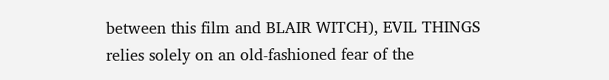between this film and BLAIR WITCH), EVIL THINGS relies solely on an old-fashioned fear of the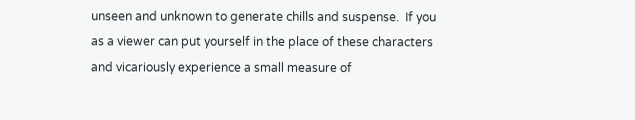unseen and unknown to generate chills and suspense.  If you as a viewer can put yourself in the place of these characters and vicariously experience a small measure of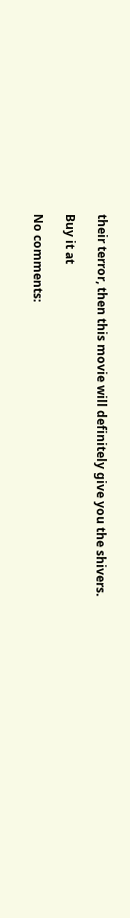their terror, then this movie will definitely give you the shivers.

Buy it at

No comments: